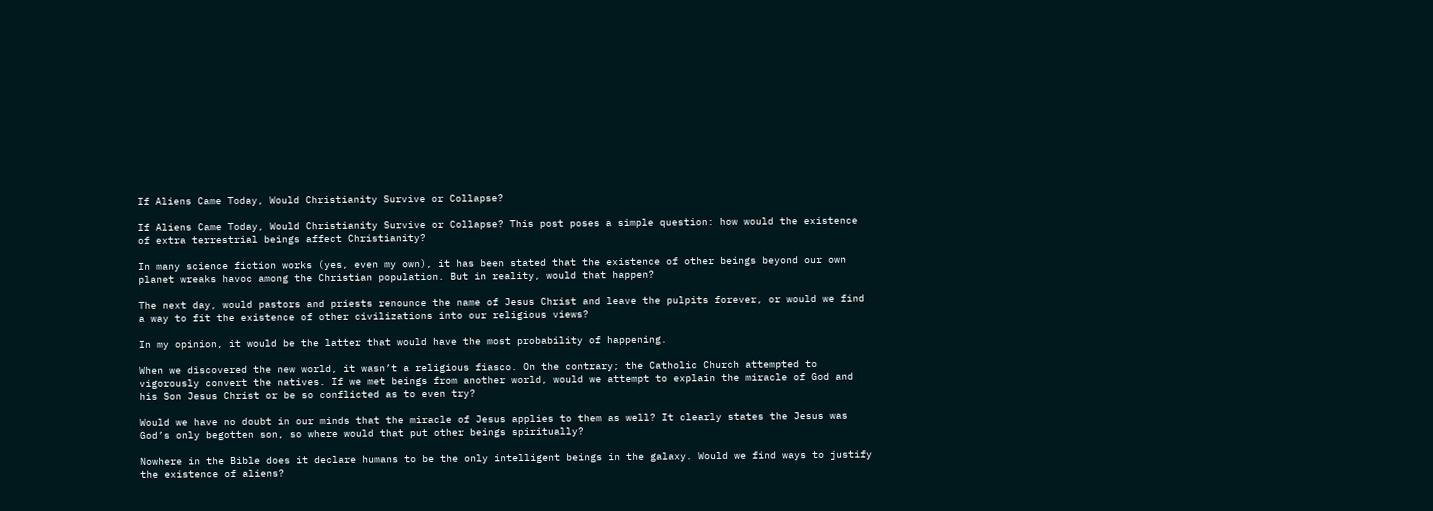If Aliens Came Today, Would Christianity Survive or Collapse?

If Aliens Came Today, Would Christianity Survive or Collapse? This post poses a simple question: how would the existence of extra terrestrial beings affect Christianity?

In many science fiction works (yes, even my own), it has been stated that the existence of other beings beyond our own planet wreaks havoc among the Christian population. But in reality, would that happen?

The next day, would pastors and priests renounce the name of Jesus Christ and leave the pulpits forever, or would we find a way to fit the existence of other civilizations into our religious views?

In my opinion, it would be the latter that would have the most probability of happening.

When we discovered the new world, it wasn’t a religious fiasco. On the contrary; the Catholic Church attempted to vigorously convert the natives. If we met beings from another world, would we attempt to explain the miracle of God and his Son Jesus Christ or be so conflicted as to even try?

Would we have no doubt in our minds that the miracle of Jesus applies to them as well? It clearly states the Jesus was God’s only begotten son, so where would that put other beings spiritually?

Nowhere in the Bible does it declare humans to be the only intelligent beings in the galaxy. Would we find ways to justify the existence of aliens?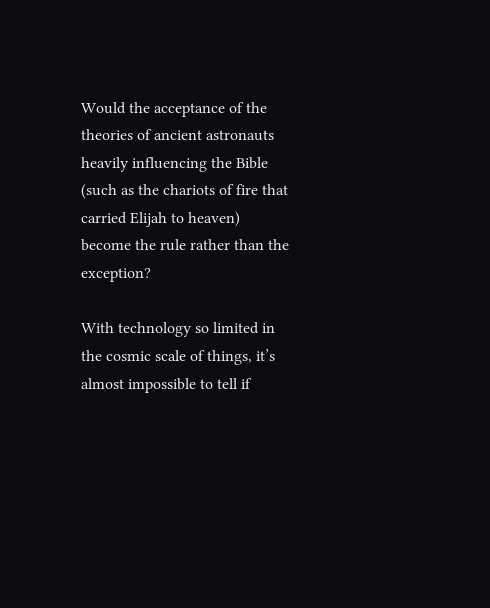Would the acceptance of the theories of ancient astronauts heavily influencing the Bible (such as the chariots of fire that carried Elijah to heaven) become the rule rather than the exception?

With technology so limited in the cosmic scale of things, it’s almost impossible to tell if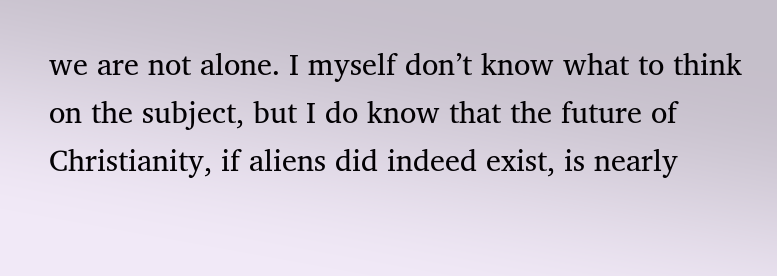we are not alone. I myself don’t know what to think on the subject, but I do know that the future of Christianity, if aliens did indeed exist, is nearly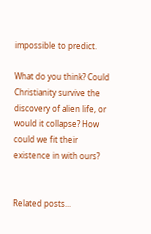impossible to predict.

What do you think? Could Christianity survive the discovery of alien life, or would it collapse? How could we fit their existence in with ours?


Related posts...